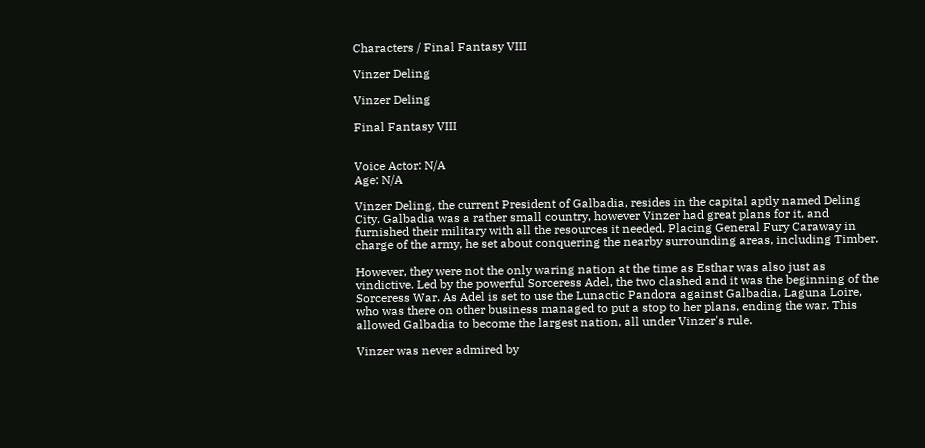Characters / Final Fantasy VIII

Vinzer Deling

Vinzer Deling

Final Fantasy VIII


Voice Actor: N/A
Age: N/A

Vinzer Deling, the current President of Galbadia, resides in the capital aptly named Deling City. Galbadia was a rather small country, however Vinzer had great plans for it, and furnished their military with all the resources it needed. Placing General Fury Caraway in charge of the army, he set about conquering the nearby surrounding areas, including Timber.

However, they were not the only waring nation at the time as Esthar was also just as vindictive. Led by the powerful Sorceress Adel, the two clashed and it was the beginning of the Sorceress War. As Adel is set to use the Lunactic Pandora against Galbadia, Laguna Loire, who was there on other business managed to put a stop to her plans, ending the war. This allowed Galbadia to become the largest nation, all under Vinzer's rule.

Vinzer was never admired by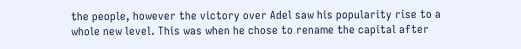the people, however the victory over Adel saw his popularity rise to a whole new level. This was when he chose to rename the capital after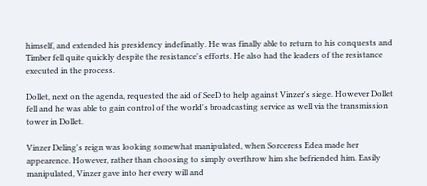himself, and extended his presidency indefinatly. He was finally able to return to his conquests and Timber fell quite quickly despite the resistance's efforts. He also had the leaders of the resistance executed in the process.

Dollet, next on the agenda, requested the aid of SeeD to help against Vinzer's siege. However Dollet fell and he was able to gain control of the world's broadcasting service as well via the transmission tower in Dollet.

Vinzer Deling's reign was looking somewhat manipulated, when Sorceress Edea made her appearence. However, rather than choosing to simply overthrow him she befriended him. Easily manipulated, Vinzer gave into her every will and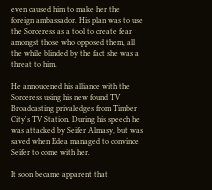even caused him to make her the foreign ambassador. His plan was to use the Sorceress as a tool to create fear amongst those who opposed them, all the while blinded by the fact she was a threat to him.

He annoucened his alliance with the Sorceress using his new found TV Broadcasting privaledges from Timber City's TV Station. During his speech he was attacked by Seifer Almasy, but was saved when Edea managed to convince Seifer to come with her.

It soon became apparent that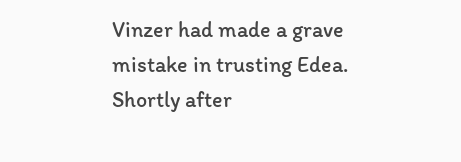Vinzer had made a grave mistake in trusting Edea. Shortly after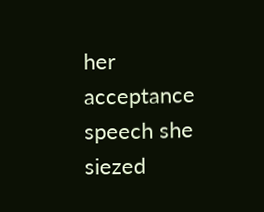her acceptance speech she siezed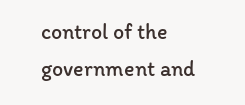control of the government and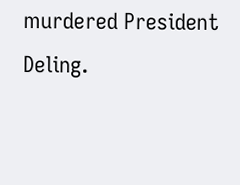murdered President Deling.